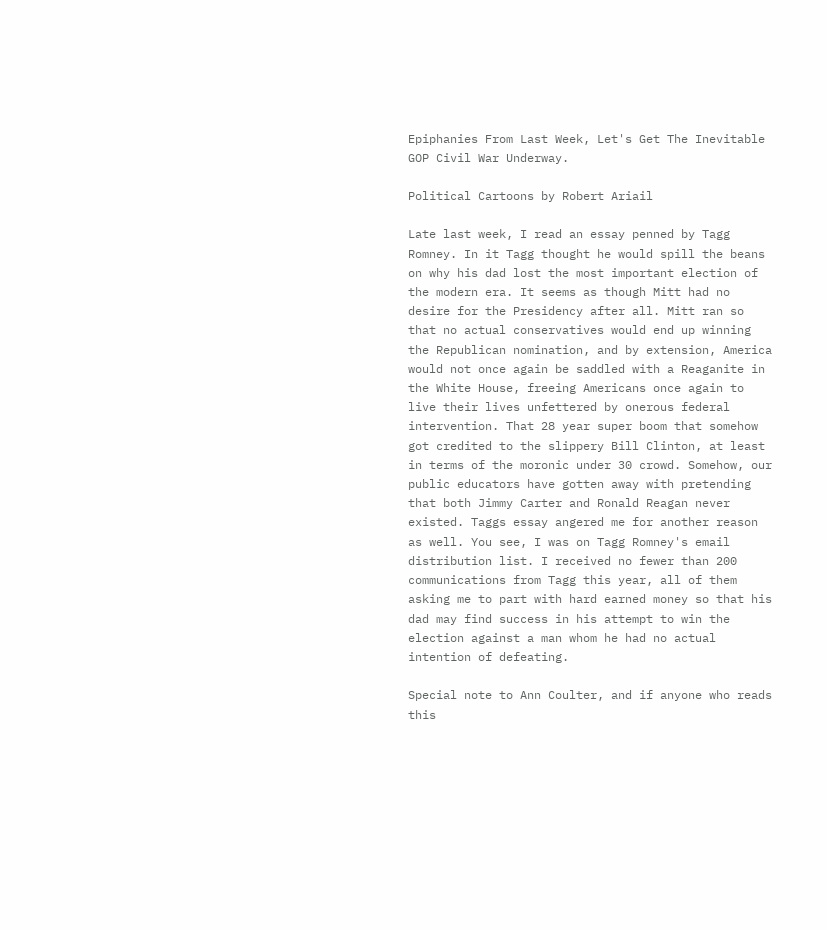Epiphanies From Last Week, Let's Get The Inevitable GOP Civil War Underway.

Political Cartoons by Robert Ariail

Late last week, I read an essay penned by Tagg Romney. In it Tagg thought he would spill the beans on why his dad lost the most important election of the modern era. It seems as though Mitt had no desire for the Presidency after all. Mitt ran so that no actual conservatives would end up winning the Republican nomination, and by extension, America would not once again be saddled with a Reaganite in the White House, freeing Americans once again to live their lives unfettered by onerous federal intervention. That 28 year super boom that somehow got credited to the slippery Bill Clinton, at least in terms of the moronic under 30 crowd. Somehow, our public educators have gotten away with pretending that both Jimmy Carter and Ronald Reagan never existed. Taggs essay angered me for another reason as well. You see, I was on Tagg Romney's email distribution list. I received no fewer than 200 communications from Tagg this year, all of them asking me to part with hard earned money so that his dad may find success in his attempt to win the election against a man whom he had no actual intention of defeating.

Special note to Ann Coulter, and if anyone who reads this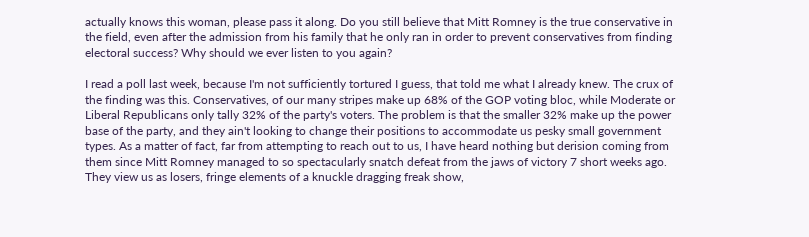actually knows this woman, please pass it along. Do you still believe that Mitt Romney is the true conservative in the field, even after the admission from his family that he only ran in order to prevent conservatives from finding electoral success? Why should we ever listen to you again?

I read a poll last week, because I'm not sufficiently tortured I guess, that told me what I already knew. The crux of the finding was this. Conservatives, of our many stripes make up 68% of the GOP voting bloc, while Moderate or Liberal Republicans only tally 32% of the party's voters. The problem is that the smaller 32% make up the power base of the party, and they ain't looking to change their positions to accommodate us pesky small government types. As a matter of fact, far from attempting to reach out to us, I have heard nothing but derision coming from them since Mitt Romney managed to so spectacularly snatch defeat from the jaws of victory 7 short weeks ago. They view us as losers, fringe elements of a knuckle dragging freak show,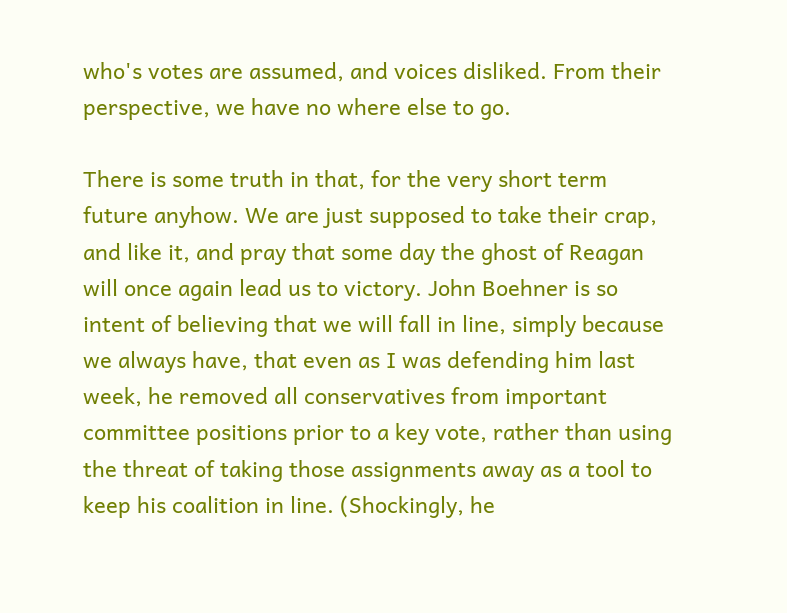who's votes are assumed, and voices disliked. From their perspective, we have no where else to go.

There is some truth in that, for the very short term future anyhow. We are just supposed to take their crap, and like it, and pray that some day the ghost of Reagan will once again lead us to victory. John Boehner is so intent of believing that we will fall in line, simply because we always have, that even as I was defending him last week, he removed all conservatives from important committee positions prior to a key vote, rather than using the threat of taking those assignments away as a tool to keep his coalition in line. (Shockingly, he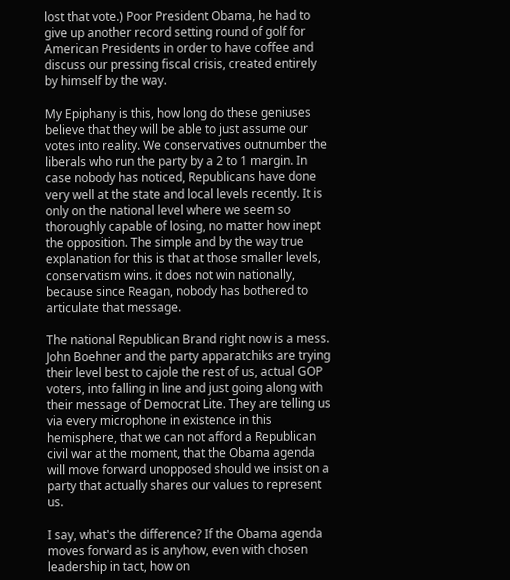lost that vote.) Poor President Obama, he had to give up another record setting round of golf for American Presidents in order to have coffee and discuss our pressing fiscal crisis, created entirely by himself by the way.

My Epiphany is this, how long do these geniuses believe that they will be able to just assume our votes into reality. We conservatives outnumber the liberals who run the party by a 2 to 1 margin. In case nobody has noticed, Republicans have done very well at the state and local levels recently. It is only on the national level where we seem so thoroughly capable of losing, no matter how inept the opposition. The simple and by the way true explanation for this is that at those smaller levels, conservatism wins. it does not win nationally, because since Reagan, nobody has bothered to articulate that message.

The national Republican Brand right now is a mess. John Boehner and the party apparatchiks are trying their level best to cajole the rest of us, actual GOP voters, into falling in line and just going along with their message of Democrat Lite. They are telling us via every microphone in existence in this hemisphere, that we can not afford a Republican civil war at the moment, that the Obama agenda will move forward unopposed should we insist on a party that actually shares our values to represent us.

I say, what's the difference? If the Obama agenda moves forward as is anyhow, even with chosen leadership in tact, how on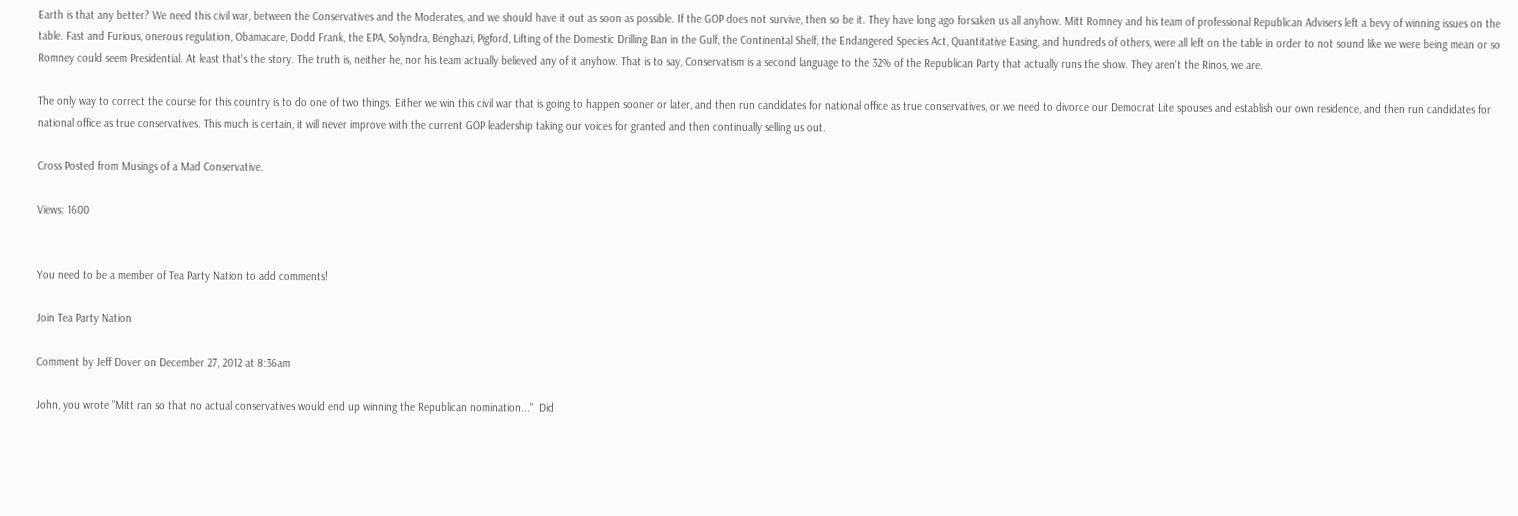Earth is that any better? We need this civil war, between the Conservatives and the Moderates, and we should have it out as soon as possible. If the GOP does not survive, then so be it. They have long ago forsaken us all anyhow. Mitt Romney and his team of professional Republican Advisers left a bevy of winning issues on the table. Fast and Furious, onerous regulation, Obamacare, Dodd Frank, the EPA, Solyndra, Benghazi, Pigford, Lifting of the Domestic Drilling Ban in the Gulf, the Continental Shelf, the Endangered Species Act, Quantitative Easing, and hundreds of others, were all left on the table in order to not sound like we were being mean or so Romney could seem Presidential. At least that's the story. The truth is, neither he, nor his team actually believed any of it anyhow. That is to say, Conservatism is a second language to the 32% of the Republican Party that actually runs the show. They aren't the Rinos, we are.

The only way to correct the course for this country is to do one of two things. Either we win this civil war that is going to happen sooner or later, and then run candidates for national office as true conservatives, or we need to divorce our Democrat Lite spouses and establish our own residence, and then run candidates for national office as true conservatives. This much is certain, it will never improve with the current GOP leadership taking our voices for granted and then continually selling us out.

Cross Posted from Musings of a Mad Conservative.

Views: 1600


You need to be a member of Tea Party Nation to add comments!

Join Tea Party Nation

Comment by Jeff Dover on December 27, 2012 at 8:36am

John, you wrote "Mitt ran so that no actual conservatives would end up winning the Republican nomination..."  Did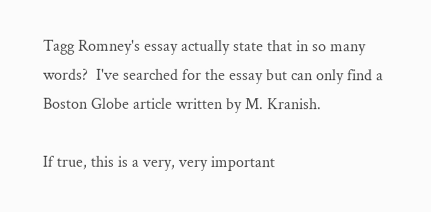Tagg Romney's essay actually state that in so many words?  I've searched for the essay but can only find a Boston Globe article written by M. Kranish.

If true, this is a very, very important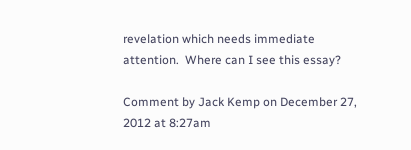revelation which needs immediate attention.  Where can I see this essay?

Comment by Jack Kemp on December 27, 2012 at 8:27am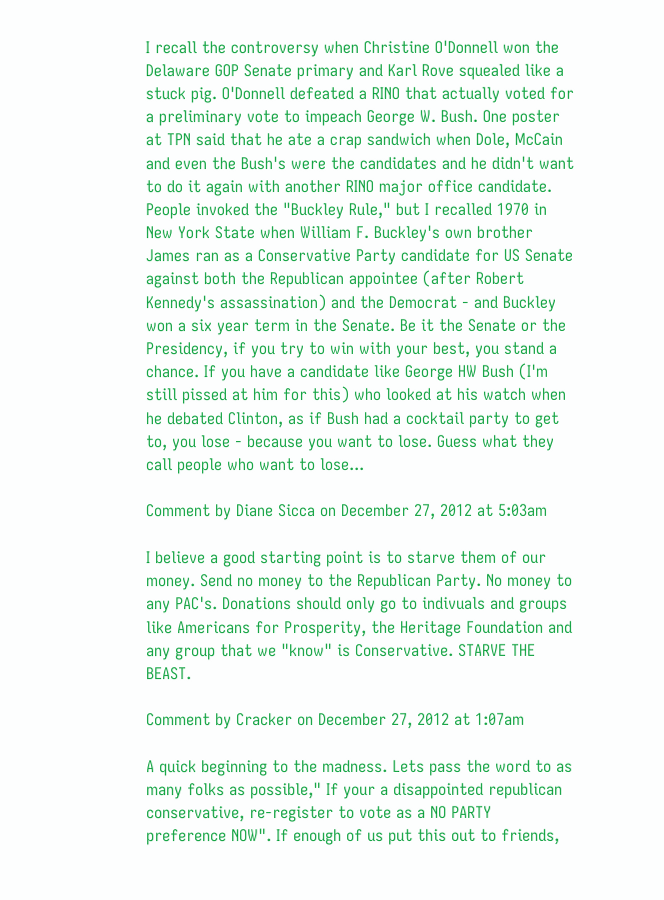I recall the controversy when Christine O'Donnell won the Delaware GOP Senate primary and Karl Rove squealed like a stuck pig. O'Donnell defeated a RINO that actually voted for a preliminary vote to impeach George W. Bush. One poster at TPN said that he ate a crap sandwich when Dole, McCain and even the Bush's were the candidates and he didn't want to do it again with another RINO major office candidate. People invoked the "Buckley Rule," but I recalled 1970 in New York State when William F. Buckley's own brother James ran as a Conservative Party candidate for US Senate against both the Republican appointee (after Robert Kennedy's assassination) and the Democrat - and Buckley won a six year term in the Senate. Be it the Senate or the Presidency, if you try to win with your best, you stand a chance. If you have a candidate like George HW Bush (I'm still pissed at him for this) who looked at his watch when he debated Clinton, as if Bush had a cocktail party to get to, you lose - because you want to lose. Guess what they call people who want to lose...

Comment by Diane Sicca on December 27, 2012 at 5:03am

I believe a good starting point is to starve them of our money. Send no money to the Republican Party. No money to any PAC's. Donations should only go to indivuals and groups like Americans for Prosperity, the Heritage Foundation and any group that we "know" is Conservative. STARVE THE BEAST.

Comment by Cracker on December 27, 2012 at 1:07am

A quick beginning to the madness. Lets pass the word to as many folks as possible," If your a disappointed republican conservative, re-register to vote as a NO PARTY preference NOW". If enough of us put this out to friends,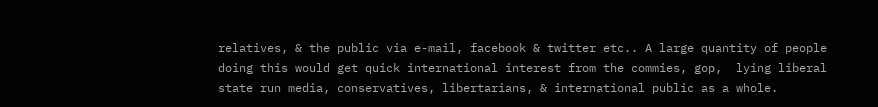relatives, & the public via e-mail, facebook & twitter etc.. A large quantity of people doing this would get quick international interest from the commies, gop,  lying liberal state run media, conservatives, libertarians, & international public as a whole.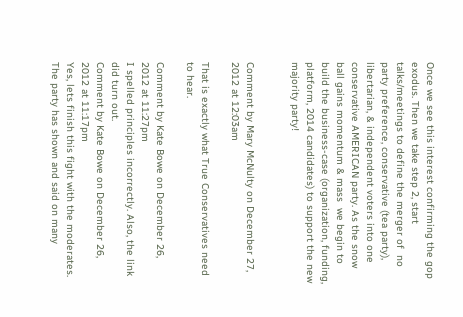Once we see this interest confirming the gop exodus. Then we take step 2, start talks/meetings to define the merger of  no party preference, conservative (tea party), libertarian, & independent voters into one conservative AMERICAN party. As the snow ball gains momentum & mass  we begin to build the business-case (organization, funding, platform, 2014 candidates) to support the new majority party!


Comment by Mary McNulty on December 27, 2012 at 12:03am

That is exactly what True Conservatives need to hear.

Comment by Kate Bowe on December 26, 2012 at 11:27pm
I spelled principles incorrectly. Also, the link did turn out.
Comment by Kate Bowe on December 26, 2012 at 11:17pm
Yes, lets finish this fight with the moderates. The party has shown and said on many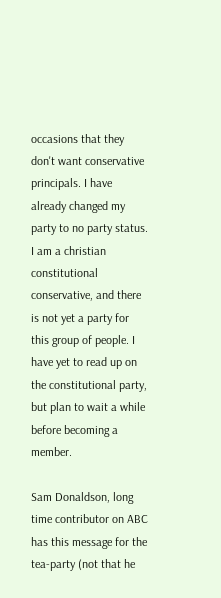occasions that they don't want conservative principals. I have already changed my party to no party status. I am a christian constitutional conservative, and there is not yet a party for this group of people. I have yet to read up on the constitutional party, but plan to wait a while before becoming a member.

Sam Donaldson, long time contributor on ABC has this message for the tea-party (not that he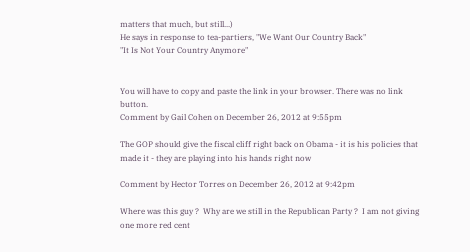matters that much, but still...)
He says in response to tea-partiers, "We Want Our Country Back"
"It Is Not Your Country Anymore"


You will have to copy and paste the link in your browser. There was no link button.
Comment by Gail Cohen on December 26, 2012 at 9:55pm

The GOP should give the fiscal cliff right back on Obama - it is his policies that made it - they are playing into his hands right now

Comment by Hector Torres on December 26, 2012 at 9:42pm

Where was this guy ?  Why are we still in the Republican Party ?  I am not giving one more red cent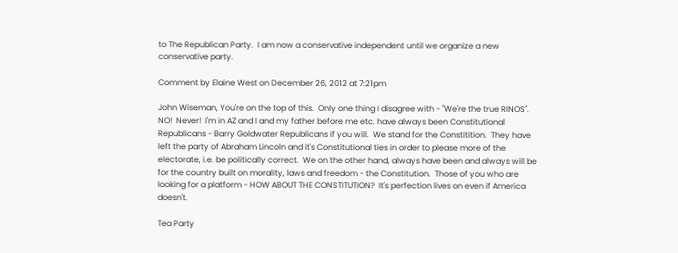to The Republican Party.  I am now a conservative independent until we organize a new conservative party.

Comment by Elaine West on December 26, 2012 at 7:21pm

John Wiseman, You're on the top of this.  Only one thing I disagree with - "We're the true RINOS".  NO!  Never!  I'm in AZ and I and my father before me etc. have always been Constitutional Republicans - Barry Goldwater Republicans if you will.  We stand for the Constitition.  They have left the party of Abraham Lincoln and it's Constitutional ties in order to please more of the electorate, i.e. be politically correct.  We on the other hand, always have been and always will be for the country built on morality, laws and freedom - the Constitution.  Those of you who are looking for a platform - HOW ABOUT THE CONSTITUTION?  It's perfection lives on even if America doesn't.

Tea Party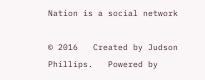Nation is a social network

© 2016   Created by Judson Phillips.   Powered by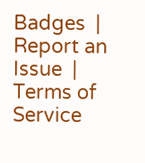Badges  |  Report an Issue  |  Terms of Service